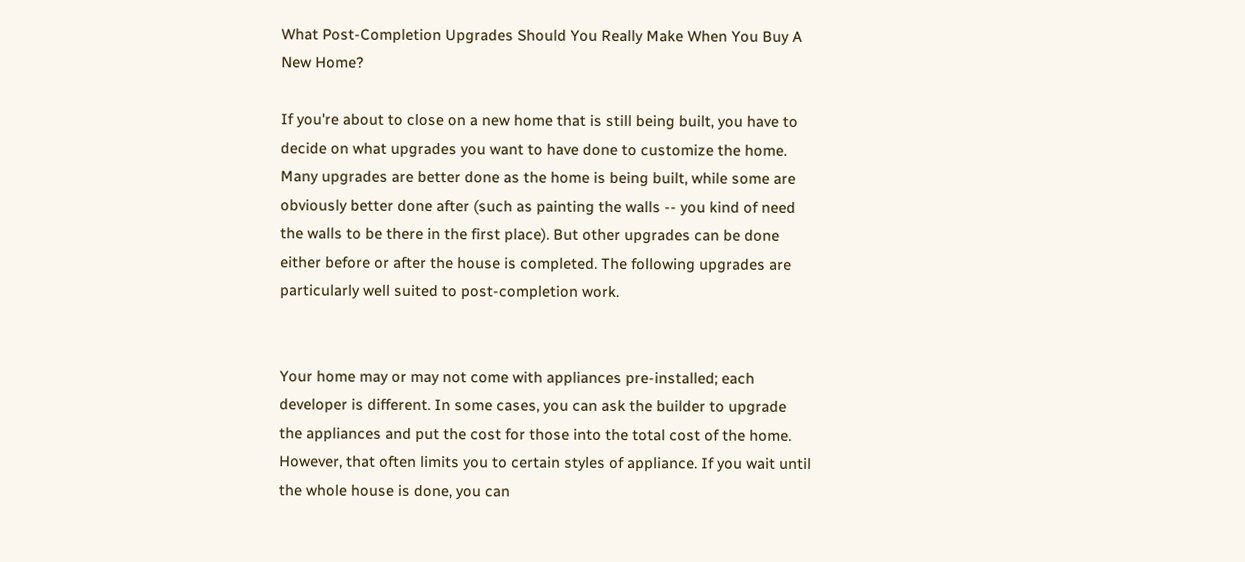What Post-Completion Upgrades Should You Really Make When You Buy A New Home?

If you're about to close on a new home that is still being built, you have to decide on what upgrades you want to have done to customize the home. Many upgrades are better done as the home is being built, while some are obviously better done after (such as painting the walls -- you kind of need the walls to be there in the first place). But other upgrades can be done either before or after the house is completed. The following upgrades are particularly well suited to post-completion work.


Your home may or may not come with appliances pre-installed; each developer is different. In some cases, you can ask the builder to upgrade the appliances and put the cost for those into the total cost of the home. However, that often limits you to certain styles of appliance. If you wait until the whole house is done, you can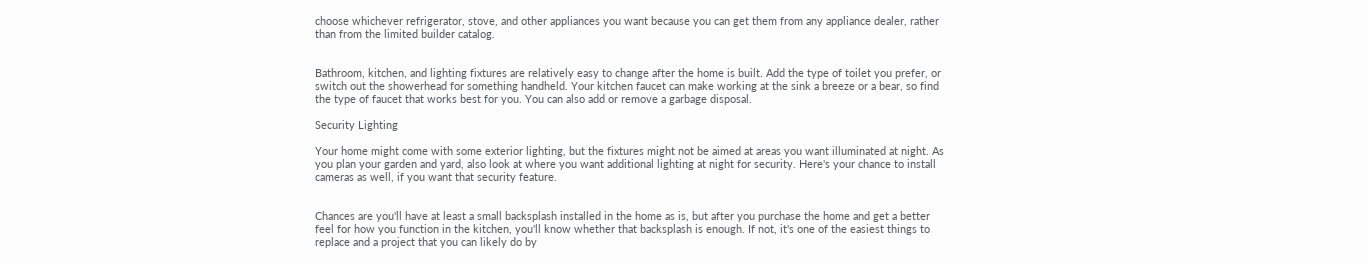choose whichever refrigerator, stove, and other appliances you want because you can get them from any appliance dealer, rather than from the limited builder catalog.


Bathroom, kitchen, and lighting fixtures are relatively easy to change after the home is built. Add the type of toilet you prefer, or switch out the showerhead for something handheld. Your kitchen faucet can make working at the sink a breeze or a bear, so find the type of faucet that works best for you. You can also add or remove a garbage disposal.

Security Lighting

Your home might come with some exterior lighting, but the fixtures might not be aimed at areas you want illuminated at night. As you plan your garden and yard, also look at where you want additional lighting at night for security. Here's your chance to install cameras as well, if you want that security feature.


Chances are you'll have at least a small backsplash installed in the home as is, but after you purchase the home and get a better feel for how you function in the kitchen, you'll know whether that backsplash is enough. If not, it's one of the easiest things to replace and a project that you can likely do by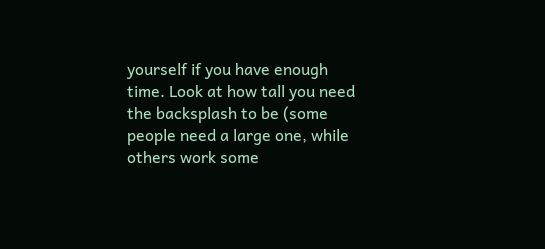yourself if you have enough time. Look at how tall you need the backsplash to be (some people need a large one, while others work some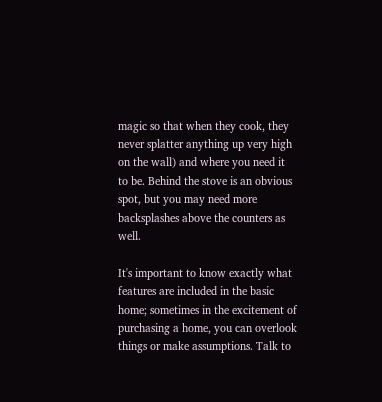magic so that when they cook, they never splatter anything up very high on the wall) and where you need it to be. Behind the stove is an obvious spot, but you may need more backsplashes above the counters as well.

It's important to know exactly what features are included in the basic home; sometimes in the excitement of purchasing a home, you can overlook things or make assumptions. Talk to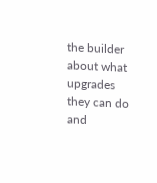the builder about what upgrades they can do and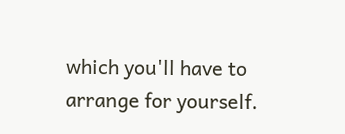which you'll have to arrange for yourself.